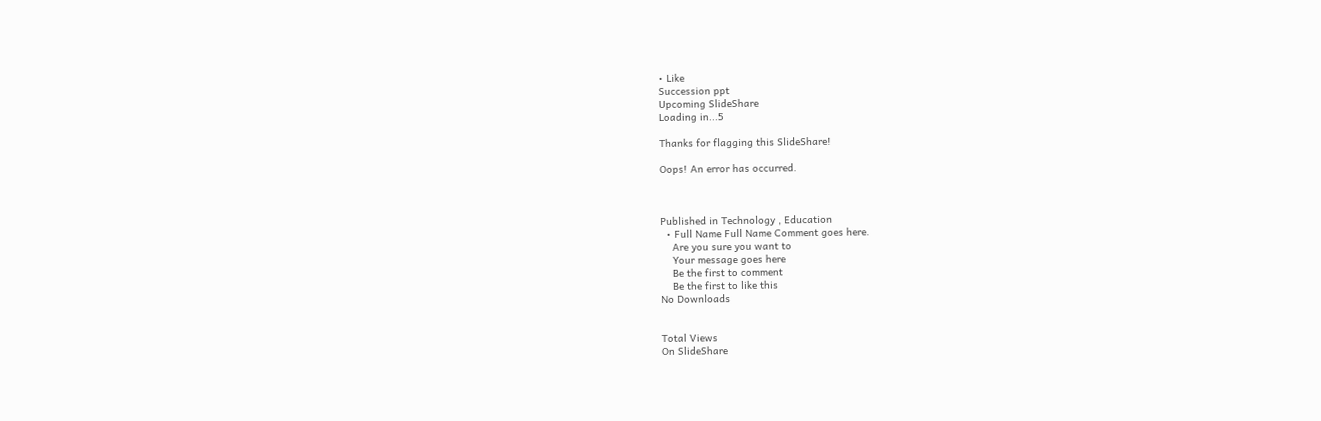• Like
Succession ppt
Upcoming SlideShare
Loading in...5

Thanks for flagging this SlideShare!

Oops! An error has occurred.



Published in Technology , Education
  • Full Name Full Name Comment goes here.
    Are you sure you want to
    Your message goes here
    Be the first to comment
    Be the first to like this
No Downloads


Total Views
On SlideShare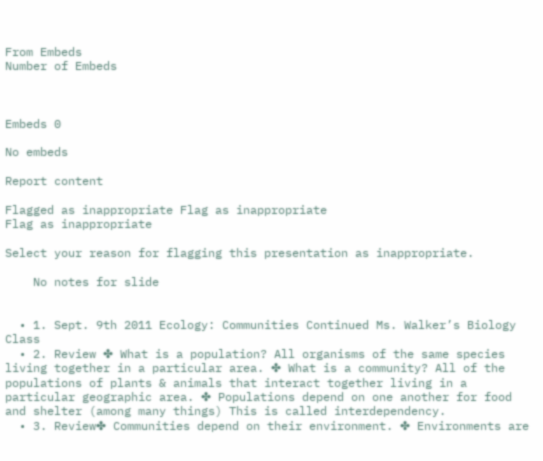From Embeds
Number of Embeds



Embeds 0

No embeds

Report content

Flagged as inappropriate Flag as inappropriate
Flag as inappropriate

Select your reason for flagging this presentation as inappropriate.

    No notes for slide


  • 1. Sept. 9th 2011 Ecology: Communities Continued Ms. Walker’s Biology Class
  • 2. Review ✤ What is a population? All organisms of the same species living together in a particular area. ✤ What is a community? All of the populations of plants & animals that interact together living in a particular geographic area. ✤ Populations depend on one another for food and shelter (among many things) This is called interdependency.
  • 3. Review✤ Communities depend on their environment. ✤ Environments are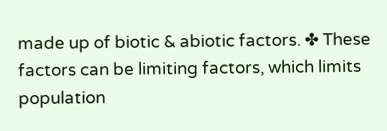made up of biotic & abiotic factors. ✤ These factors can be limiting factors, which limits population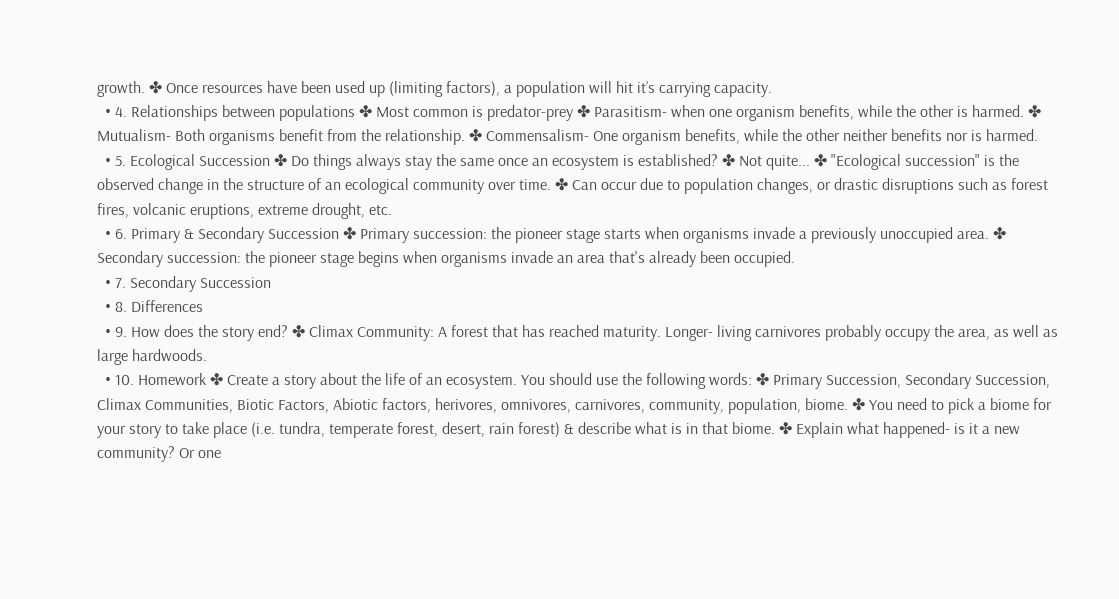growth. ✤ Once resources have been used up (limiting factors), a population will hit it’s carrying capacity.
  • 4. Relationships between populations ✤ Most common is predator-prey ✤ Parasitism- when one organism benefits, while the other is harmed. ✤ Mutualism- Both organisms benefit from the relationship. ✤ Commensalism- One organism benefits, while the other neither benefits nor is harmed.
  • 5. Ecological Succession ✤ Do things always stay the same once an ecosystem is established? ✤ Not quite... ✤ "Ecological succession" is the observed change in the structure of an ecological community over time. ✤ Can occur due to population changes, or drastic disruptions such as forest fires, volcanic eruptions, extreme drought, etc.
  • 6. Primary & Secondary Succession ✤ Primary succession: the pioneer stage starts when organisms invade a previously unoccupied area. ✤ Secondary succession: the pioneer stage begins when organisms invade an area that's already been occupied.
  • 7. Secondary Succession
  • 8. Differences
  • 9. How does the story end? ✤ Climax Community: A forest that has reached maturity. Longer- living carnivores probably occupy the area, as well as large hardwoods.
  • 10. Homework ✤ Create a story about the life of an ecosystem. You should use the following words: ✤ Primary Succession, Secondary Succession, Climax Communities, Biotic Factors, Abiotic factors, herivores, omnivores, carnivores, community, population, biome. ✤ You need to pick a biome for your story to take place (i.e. tundra, temperate forest, desert, rain forest) & describe what is in that biome. ✤ Explain what happened- is it a new community? Or one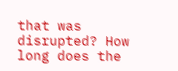that was disrupted? How long does the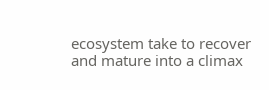ecosystem take to recover and mature into a climax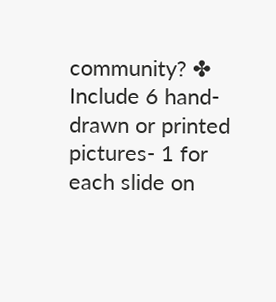community? ✤ Include 6 hand-drawn or printed pictures- 1 for each slide on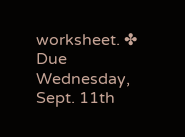worksheet. ✤ Due Wednesday, Sept. 11th